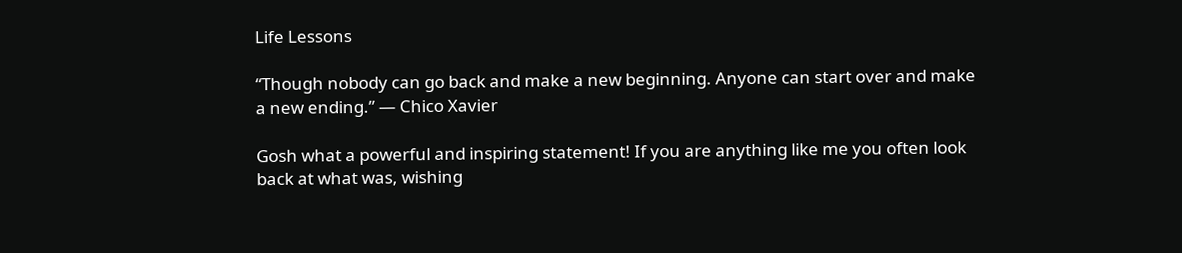Life Lessons

“Though nobody can go back and make a new beginning. Anyone can start over and make a new ending.” ― Chico Xavier

Gosh what a powerful and inspiring statement! If you are anything like me you often look back at what was, wishing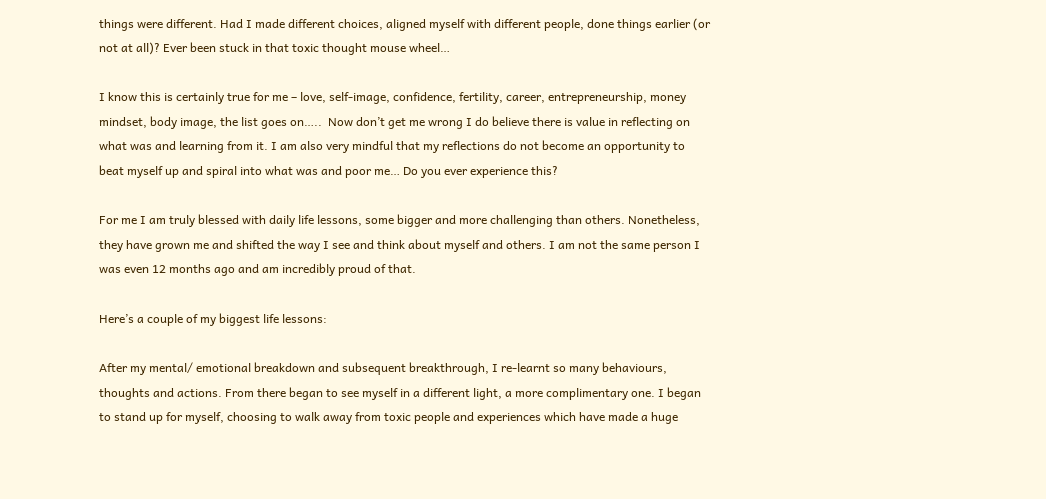things were different. Had I made different choices, aligned myself with different people, done things earlier (or not at all)? Ever been stuck in that toxic thought mouse wheel…

I know this is certainly true for me – love, self-image, confidence, fertility, career, entrepreneurship, money mindset, body image, the list goes on…..  Now don’t get me wrong I do believe there is value in reflecting on what was and learning from it. I am also very mindful that my reflections do not become an opportunity to beat myself up and spiral into what was and poor me… Do you ever experience this?

For me I am truly blessed with daily life lessons, some bigger and more challenging than others. Nonetheless, they have grown me and shifted the way I see and think about myself and others. I am not the same person I was even 12 months ago and am incredibly proud of that.

Here’s a couple of my biggest life lessons:

After my mental/ emotional breakdown and subsequent breakthrough, I re-learnt so many behaviours, thoughts and actions. From there began to see myself in a different light, a more complimentary one. I began to stand up for myself, choosing to walk away from toxic people and experiences which have made a huge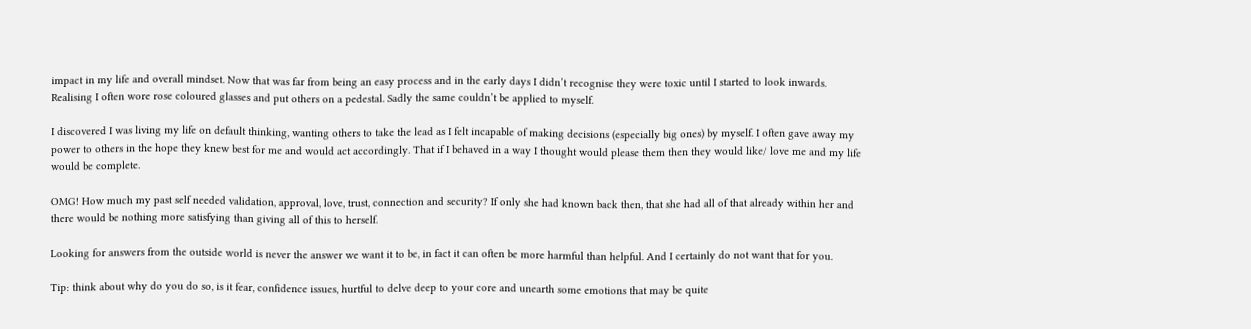impact in my life and overall mindset. Now that was far from being an easy process and in the early days I didn’t recognise they were toxic until I started to look inwards. Realising I often wore rose coloured glasses and put others on a pedestal. Sadly the same couldn’t be applied to myself.

I discovered I was living my life on default thinking, wanting others to take the lead as I felt incapable of making decisions (especially big ones) by myself. I often gave away my power to others in the hope they knew best for me and would act accordingly. That if I behaved in a way I thought would please them then they would like/ love me and my life would be complete.

OMG! How much my past self needed validation, approval, love, trust, connection and security? If only she had known back then, that she had all of that already within her and there would be nothing more satisfying than giving all of this to herself.

Looking for answers from the outside world is never the answer we want it to be, in fact it can often be more harmful than helpful. And I certainly do not want that for you.

Tip: think about why do you do so, is it fear, confidence issues, hurtful to delve deep to your core and unearth some emotions that may be quite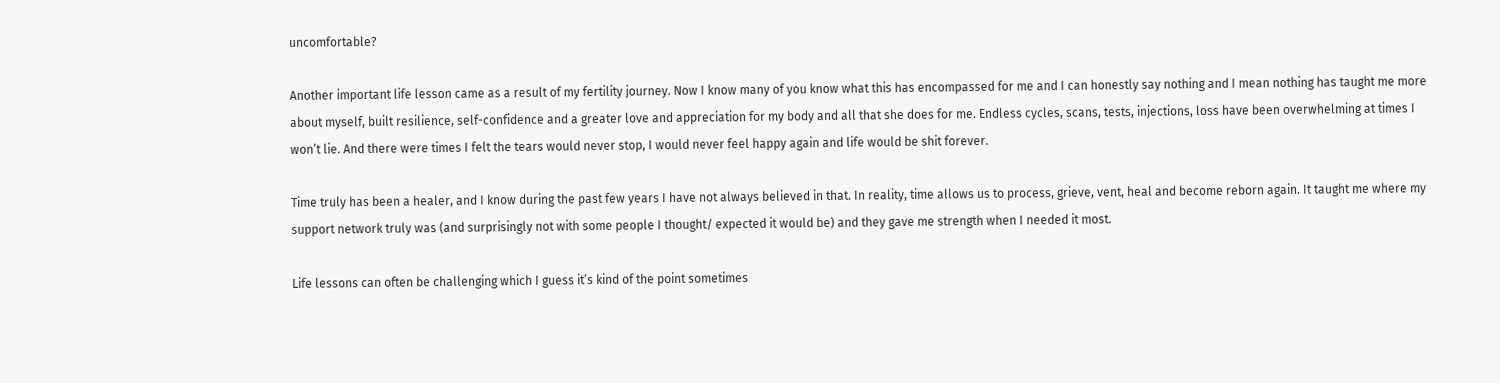uncomfortable?

Another important life lesson came as a result of my fertility journey. Now I know many of you know what this has encompassed for me and I can honestly say nothing and I mean nothing has taught me more about myself, built resilience, self-confidence and a greater love and appreciation for my body and all that she does for me. Endless cycles, scans, tests, injections, loss have been overwhelming at times I won’t lie. And there were times I felt the tears would never stop, I would never feel happy again and life would be shit forever.

Time truly has been a healer, and I know during the past few years I have not always believed in that. In reality, time allows us to process, grieve, vent, heal and become reborn again. It taught me where my support network truly was (and surprisingly not with some people I thought/ expected it would be) and they gave me strength when I needed it most.

Life lessons can often be challenging which I guess it’s kind of the point sometimes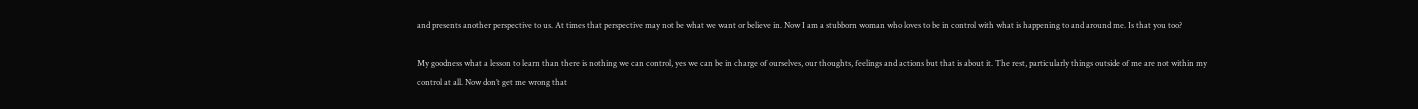and presents another perspective to us. At times that perspective may not be what we want or believe in. Now I am a stubborn woman who loves to be in control with what is happening to and around me. Is that you too?

My goodness what a lesson to learn than there is nothing we can control, yes we can be in charge of ourselves, our thoughts, feelings and actions but that is about it. The rest, particularly things outside of me are not within my control at all. Now don’t get me wrong that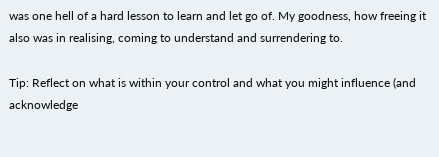was one hell of a hard lesson to learn and let go of. My goodness, how freeing it also was in realising, coming to understand and surrendering to.

Tip: Reflect on what is within your control and what you might influence (and acknowledge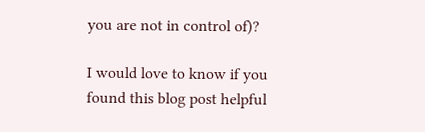you are not in control of)?

I would love to know if you found this blog post helpful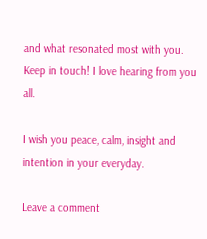and what resonated most with you. Keep in touch! I love hearing from you all.

I wish you peace, calm, insight and intention in your everyday.

Leave a comment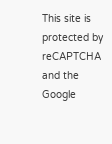This site is protected by reCAPTCHA and the Google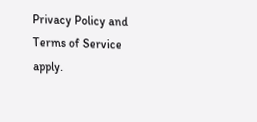Privacy Policy and Terms of Service apply.